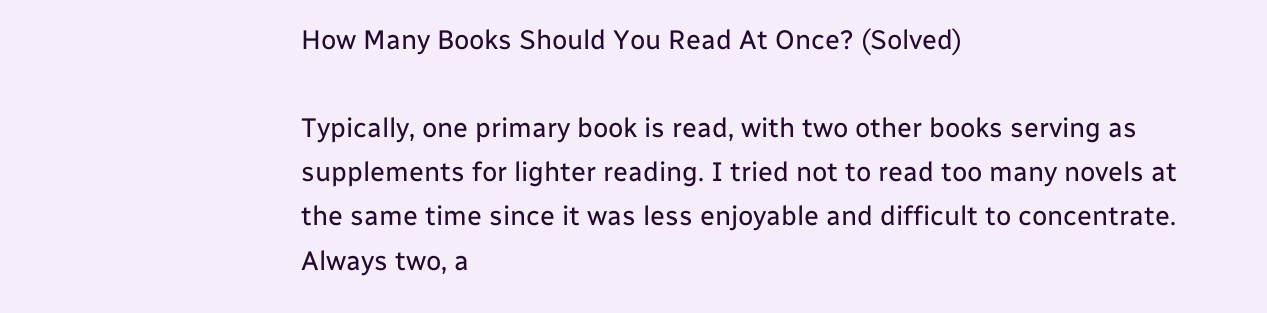How Many Books Should You Read At Once? (Solved)

Typically, one primary book is read, with two other books serving as supplements for lighter reading. I tried not to read too many novels at the same time since it was less enjoyable and difficult to concentrate. Always two, a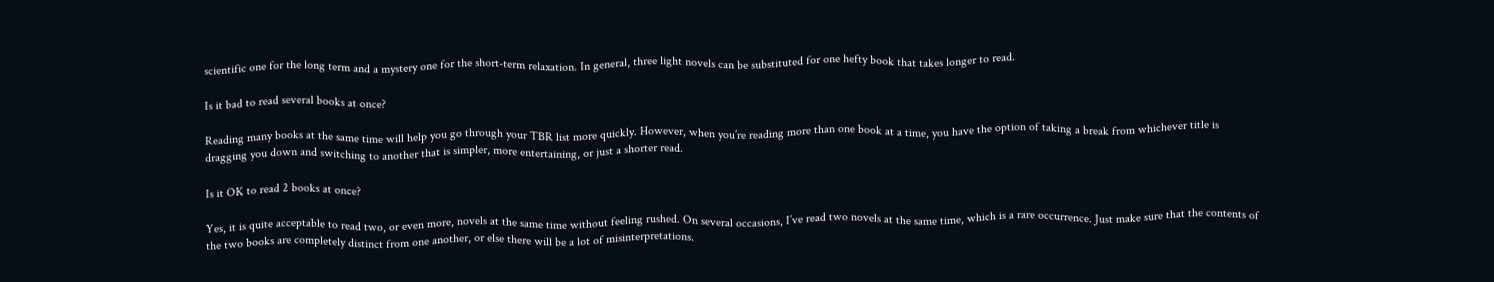scientific one for the long term and a mystery one for the short-term relaxation. In general, three light novels can be substituted for one hefty book that takes longer to read.

Is it bad to read several books at once?

Reading many books at the same time will help you go through your TBR list more quickly. However, when you’re reading more than one book at a time, you have the option of taking a break from whichever title is dragging you down and switching to another that is simpler, more entertaining, or just a shorter read.

Is it OK to read 2 books at once?

Yes, it is quite acceptable to read two, or even more, novels at the same time without feeling rushed. On several occasions, I’ve read two novels at the same time, which is a rare occurrence. Just make sure that the contents of the two books are completely distinct from one another, or else there will be a lot of misinterpretations.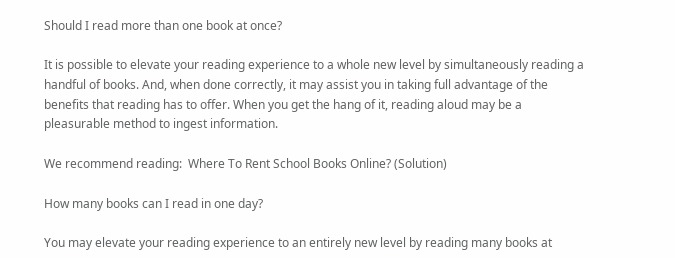Should I read more than one book at once?

It is possible to elevate your reading experience to a whole new level by simultaneously reading a handful of books. And, when done correctly, it may assist you in taking full advantage of the benefits that reading has to offer. When you get the hang of it, reading aloud may be a pleasurable method to ingest information.

We recommend reading:  Where To Rent School Books Online? (Solution)

How many books can I read in one day?

You may elevate your reading experience to an entirely new level by reading many books at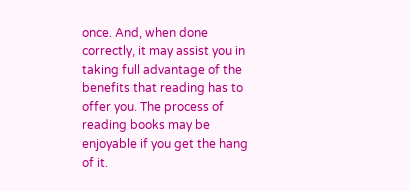once. And, when done correctly, it may assist you in taking full advantage of the benefits that reading has to offer you. The process of reading books may be enjoyable if you get the hang of it.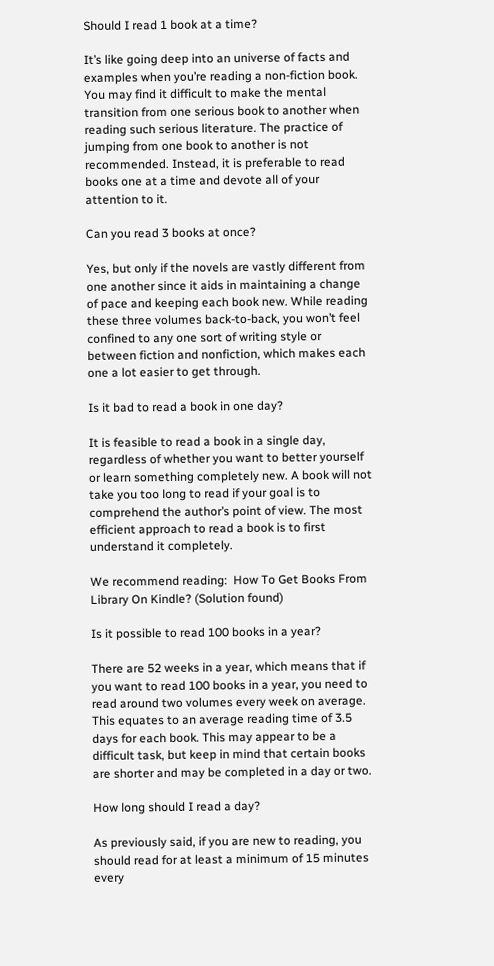Should I read 1 book at a time?

It’s like going deep into an universe of facts and examples when you’re reading a non-fiction book. You may find it difficult to make the mental transition from one serious book to another when reading such serious literature. The practice of jumping from one book to another is not recommended. Instead, it is preferable to read books one at a time and devote all of your attention to it.

Can you read 3 books at once?

Yes, but only if the novels are vastly different from one another since it aids in maintaining a change of pace and keeping each book new. While reading these three volumes back-to-back, you won’t feel confined to any one sort of writing style or between fiction and nonfiction, which makes each one a lot easier to get through.

Is it bad to read a book in one day?

It is feasible to read a book in a single day, regardless of whether you want to better yourself or learn something completely new. A book will not take you too long to read if your goal is to comprehend the author’s point of view. The most efficient approach to read a book is to first understand it completely.

We recommend reading:  How To Get Books From Library On Kindle? (Solution found)

Is it possible to read 100 books in a year?

There are 52 weeks in a year, which means that if you want to read 100 books in a year, you need to read around two volumes every week on average. This equates to an average reading time of 3.5 days for each book. This may appear to be a difficult task, but keep in mind that certain books are shorter and may be completed in a day or two.

How long should I read a day?

As previously said, if you are new to reading, you should read for at least a minimum of 15 minutes every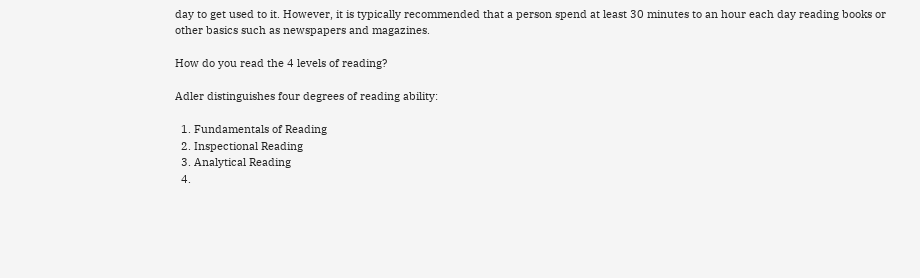day to get used to it. However, it is typically recommended that a person spend at least 30 minutes to an hour each day reading books or other basics such as newspapers and magazines.

How do you read the 4 levels of reading?

Adler distinguishes four degrees of reading ability:

  1. Fundamentals of Reading
  2. Inspectional Reading
  3. Analytical Reading
  4.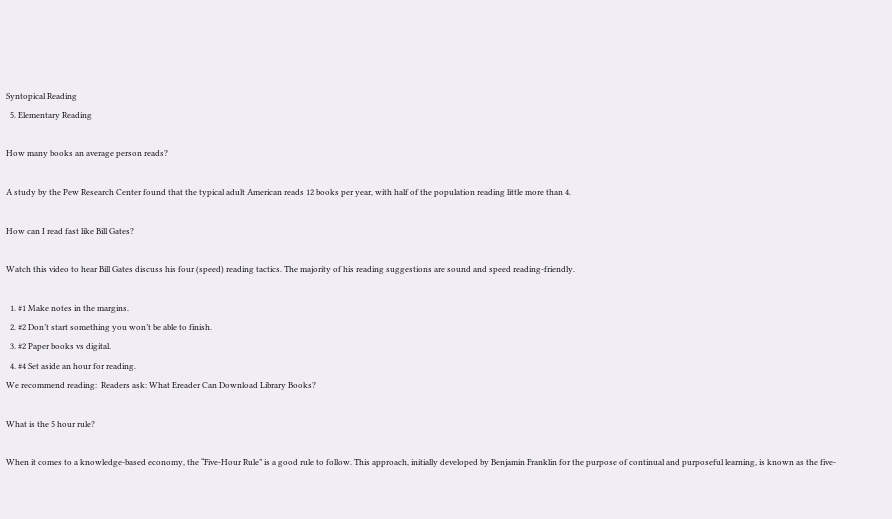Syntopical Reading
  5. Elementary Reading

How many books an average person reads?

A study by the Pew Research Center found that the typical adult American reads 12 books per year, with half of the population reading little more than 4.

How can I read fast like Bill Gates?

Watch this video to hear Bill Gates discuss his four (speed) reading tactics. The majority of his reading suggestions are sound and speed reading-friendly.

  1. #1 Make notes in the margins.
  2. #2 Don’t start something you won’t be able to finish.
  3. #2 Paper books vs digital.
  4. #4 Set aside an hour for reading.
We recommend reading:  Readers ask: What Ereader Can Download Library Books?

What is the 5 hour rule?

When it comes to a knowledge-based economy, the “Five-Hour Rule” is a good rule to follow. This approach, initially developed by Benjamin Franklin for the purpose of continual and purposeful learning, is known as the five-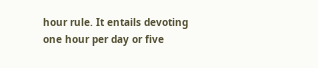hour rule. It entails devoting one hour per day or five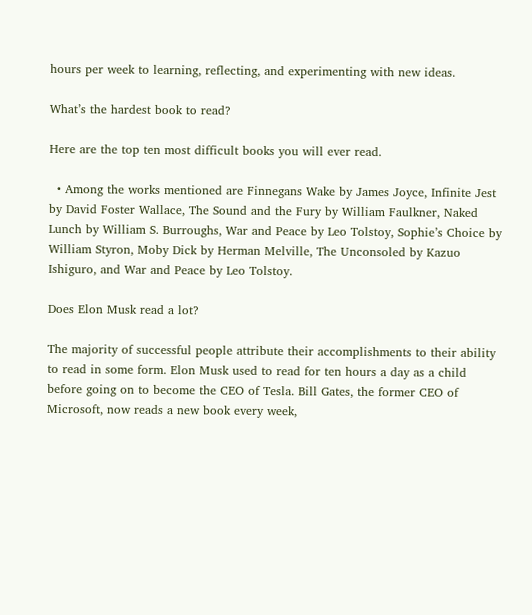hours per week to learning, reflecting, and experimenting with new ideas.

What’s the hardest book to read?

Here are the top ten most difficult books you will ever read.

  • Among the works mentioned are Finnegans Wake by James Joyce, Infinite Jest by David Foster Wallace, The Sound and the Fury by William Faulkner, Naked Lunch by William S. Burroughs, War and Peace by Leo Tolstoy, Sophie’s Choice by William Styron, Moby Dick by Herman Melville, The Unconsoled by Kazuo Ishiguro, and War and Peace by Leo Tolstoy.

Does Elon Musk read a lot?

The majority of successful people attribute their accomplishments to their ability to read in some form. Elon Musk used to read for ten hours a day as a child before going on to become the CEO of Tesla. Bill Gates, the former CEO of Microsoft, now reads a new book every week,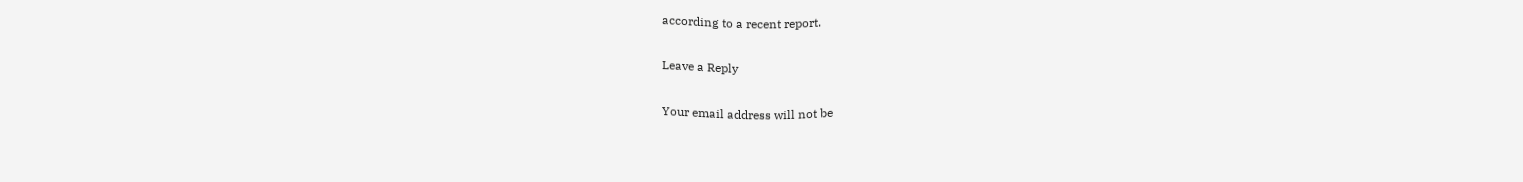according to a recent report.

Leave a Reply

Your email address will not be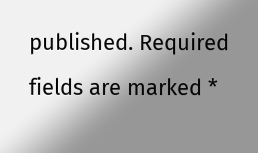published. Required fields are marked *